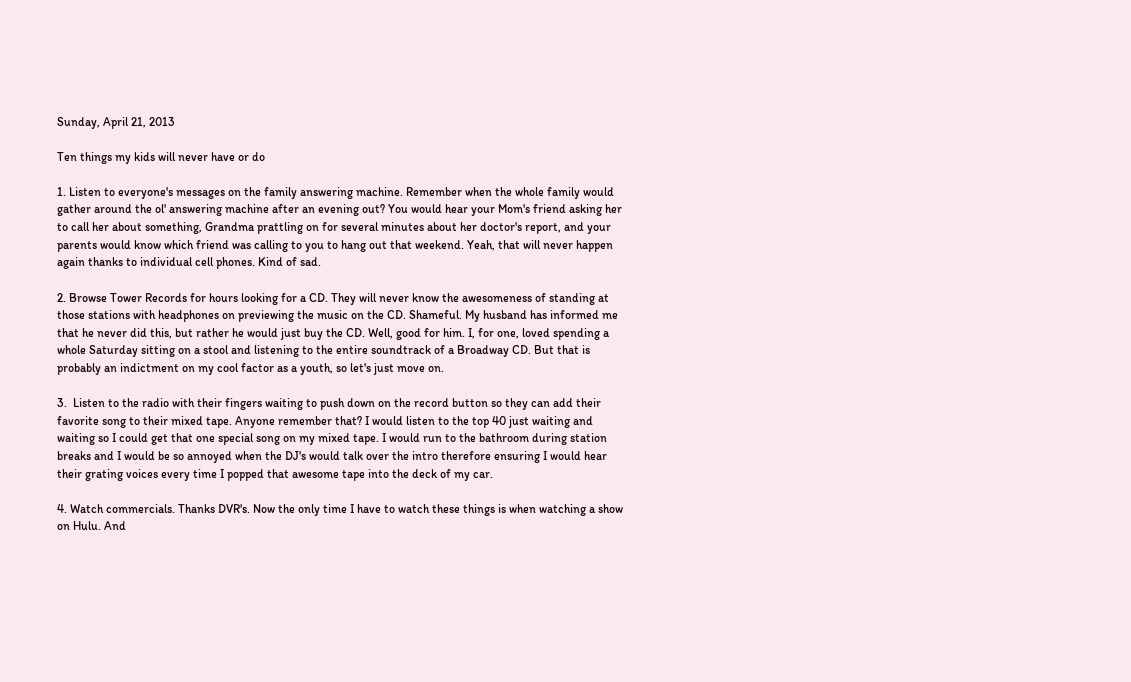Sunday, April 21, 2013

Ten things my kids will never have or do

1. Listen to everyone's messages on the family answering machine. Remember when the whole family would gather around the ol' answering machine after an evening out? You would hear your Mom's friend asking her to call her about something, Grandma prattling on for several minutes about her doctor's report, and your parents would know which friend was calling to you to hang out that weekend. Yeah, that will never happen again thanks to individual cell phones. Kind of sad.

2. Browse Tower Records for hours looking for a CD. They will never know the awesomeness of standing at those stations with headphones on previewing the music on the CD. Shameful. My husband has informed me that he never did this, but rather he would just buy the CD. Well, good for him. I, for one, loved spending a whole Saturday sitting on a stool and listening to the entire soundtrack of a Broadway CD. But that is probably an indictment on my cool factor as a youth, so let's just move on.

3.  Listen to the radio with their fingers waiting to push down on the record button so they can add their favorite song to their mixed tape. Anyone remember that? I would listen to the top 40 just waiting and waiting so I could get that one special song on my mixed tape. I would run to the bathroom during station breaks and I would be so annoyed when the DJ's would talk over the intro therefore ensuring I would hear their grating voices every time I popped that awesome tape into the deck of my car.

4. Watch commercials. Thanks DVR's. Now the only time I have to watch these things is when watching a show on Hulu. And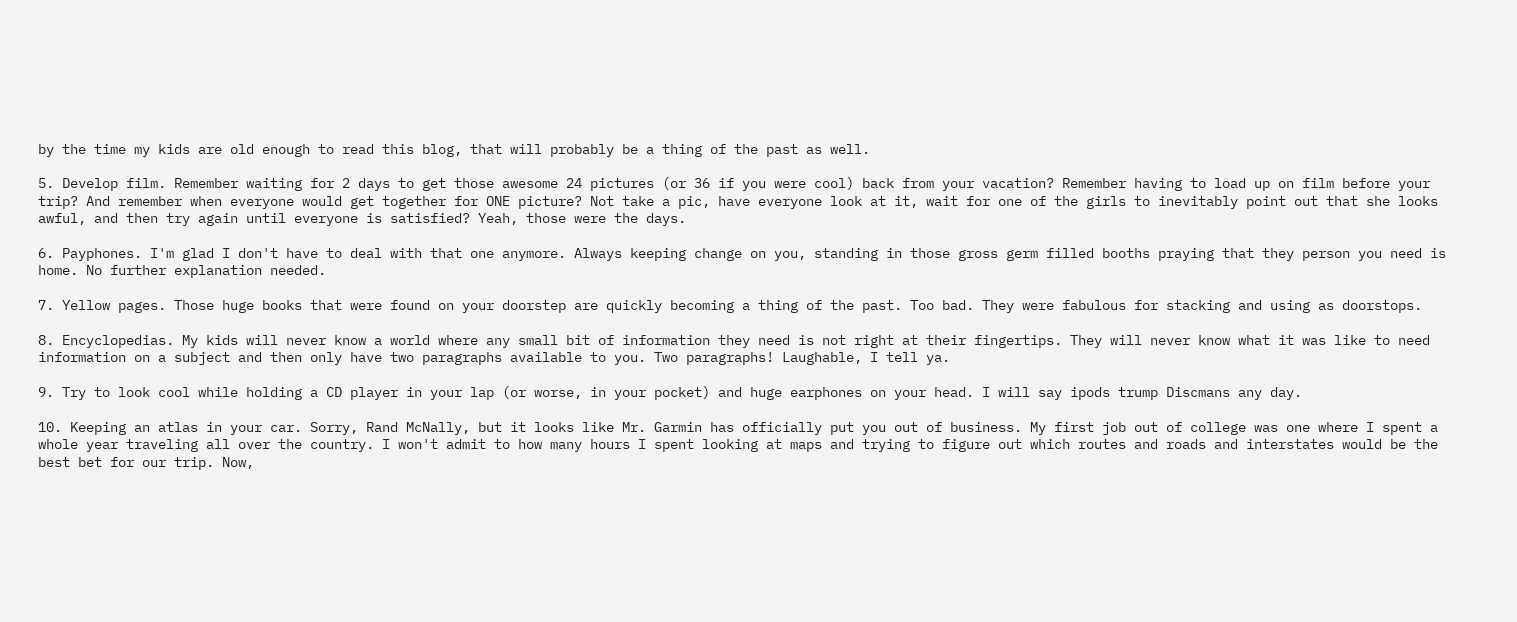by the time my kids are old enough to read this blog, that will probably be a thing of the past as well.

5. Develop film. Remember waiting for 2 days to get those awesome 24 pictures (or 36 if you were cool) back from your vacation? Remember having to load up on film before your trip? And remember when everyone would get together for ONE picture? Not take a pic, have everyone look at it, wait for one of the girls to inevitably point out that she looks awful, and then try again until everyone is satisfied? Yeah, those were the days.

6. Payphones. I'm glad I don't have to deal with that one anymore. Always keeping change on you, standing in those gross germ filled booths praying that they person you need is home. No further explanation needed.

7. Yellow pages. Those huge books that were found on your doorstep are quickly becoming a thing of the past. Too bad. They were fabulous for stacking and using as doorstops.

8. Encyclopedias. My kids will never know a world where any small bit of information they need is not right at their fingertips. They will never know what it was like to need information on a subject and then only have two paragraphs available to you. Two paragraphs! Laughable, I tell ya.

9. Try to look cool while holding a CD player in your lap (or worse, in your pocket) and huge earphones on your head. I will say ipods trump Discmans any day.

10. Keeping an atlas in your car. Sorry, Rand McNally, but it looks like Mr. Garmin has officially put you out of business. My first job out of college was one where I spent a whole year traveling all over the country. I won't admit to how many hours I spent looking at maps and trying to figure out which routes and roads and interstates would be the best bet for our trip. Now,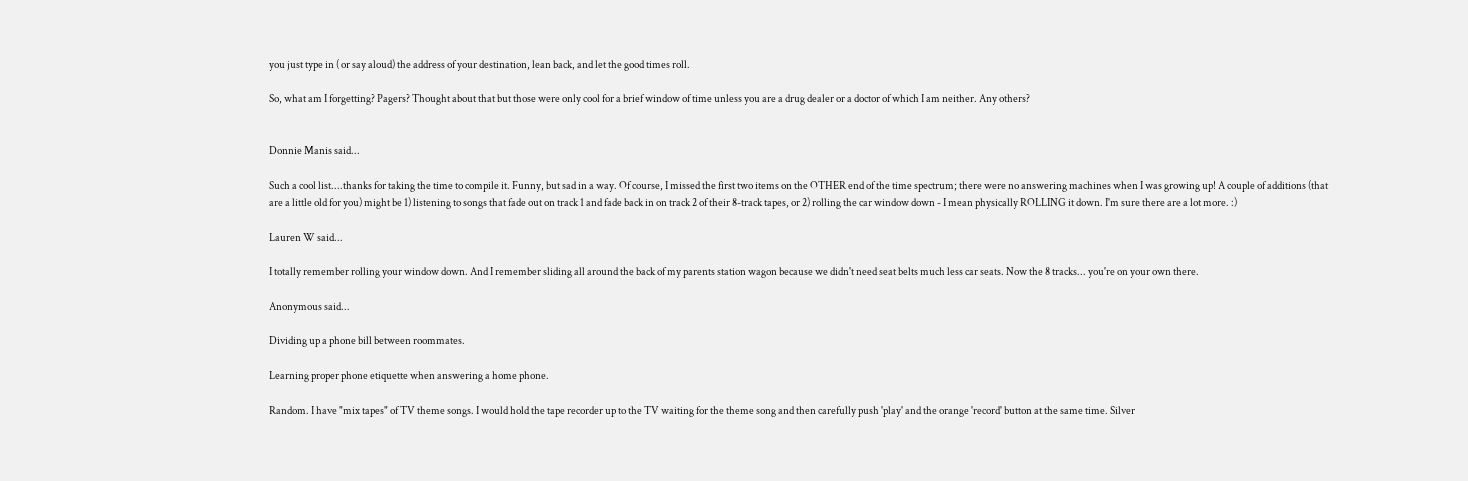you just type in ( or say aloud) the address of your destination, lean back, and let the good times roll.

So, what am I forgetting? Pagers? Thought about that but those were only cool for a brief window of time unless you are a drug dealer or a doctor of which I am neither. Any others?


Donnie Manis said...

Such a cool list....thanks for taking the time to compile it. Funny, but sad in a way. Of course, I missed the first two items on the OTHER end of the time spectrum; there were no answering machines when I was growing up! A couple of additions (that are a little old for you) might be 1) listening to songs that fade out on track 1 and fade back in on track 2 of their 8-track tapes, or 2) rolling the car window down - I mean physically ROLLING it down. I'm sure there are a lot more. :)

Lauren W said...

I totally remember rolling your window down. And I remember sliding all around the back of my parents station wagon because we didn't need seat belts much less car seats. Now the 8 tracks... you're on your own there.

Anonymous said...

Dividing up a phone bill between roommates.

Learning proper phone etiquette when answering a home phone.

Random. I have "mix tapes" of TV theme songs. I would hold the tape recorder up to the TV waiting for the theme song and then carefully push 'play' and the orange 'record' button at the same time. Silver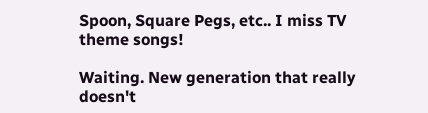Spoon, Square Pegs, etc.. I miss TV theme songs!

Waiting. New generation that really doesn't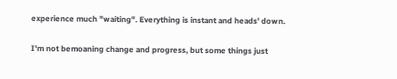experience much "waiting". Everything is instant and heads' down.

I'm not bemoaning change and progress, but some things just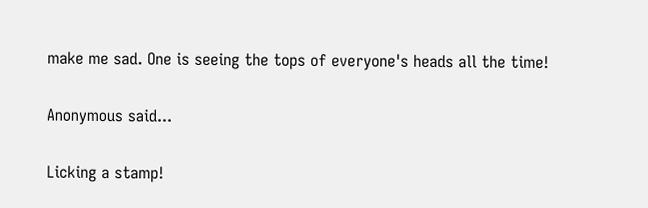make me sad. One is seeing the tops of everyone's heads all the time!

Anonymous said...

Licking a stamp!